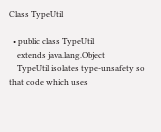Class TypeUtil

  • public class TypeUtil
    extends java.lang.Object
    TypeUtil isolates type-unsafety so that code which uses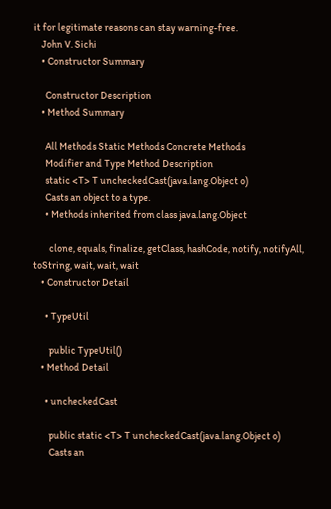it for legitimate reasons can stay warning-free.
    John V. Sichi
    • Constructor Summary

      Constructor Description
    • Method Summary

      All Methods Static Methods Concrete Methods
      Modifier and Type Method Description
      static <T> T uncheckedCast(java.lang.Object o)
      Casts an object to a type.
      • Methods inherited from class java.lang.Object

        clone, equals, finalize, getClass, hashCode, notify, notifyAll, toString, wait, wait, wait
    • Constructor Detail

      • TypeUtil

        public TypeUtil()
    • Method Detail

      • uncheckedCast

        public static <T> T uncheckedCast(java.lang.Object o)
        Casts an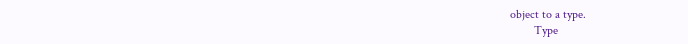object to a type.
        Type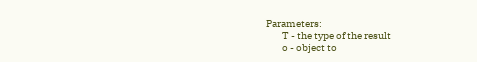Parameters:
        T - the type of the result
        o - object to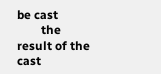be cast
        the result of the cast